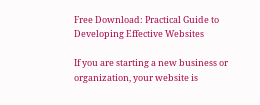Free Download: Practical Guide to Developing Effective Websites

If you are starting a new business or organization, your website is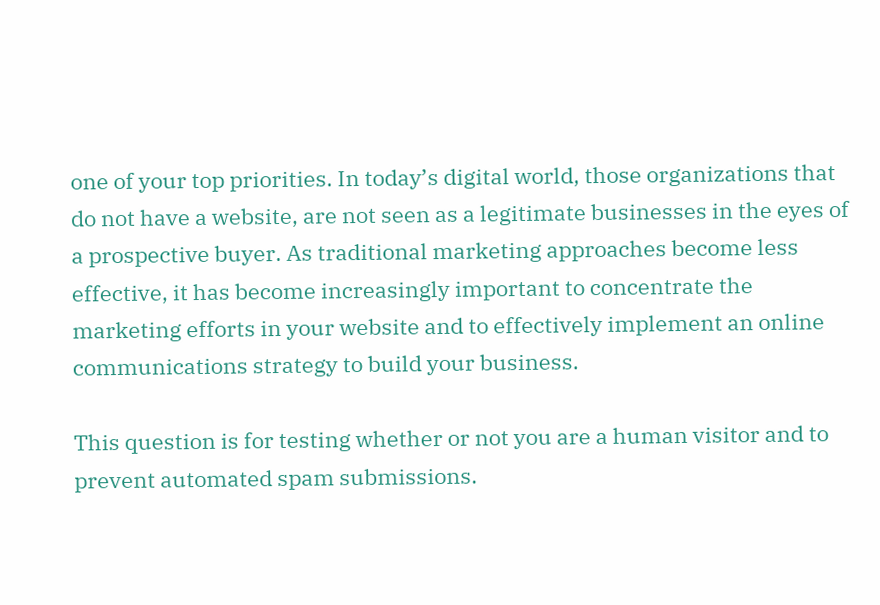one of your top priorities. In today’s digital world, those organizations that do not have a website, are not seen as a legitimate businesses in the eyes of a prospective buyer. As traditional marketing approaches become less effective, it has become increasingly important to concentrate the marketing efforts in your website and to effectively implement an online communications strategy to build your business.

This question is for testing whether or not you are a human visitor and to prevent automated spam submissions.